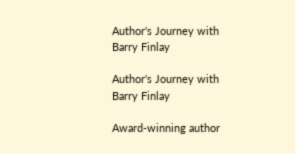Author's Journey with Barry Finlay

Author's Journey with Barry Finlay

Award-winning author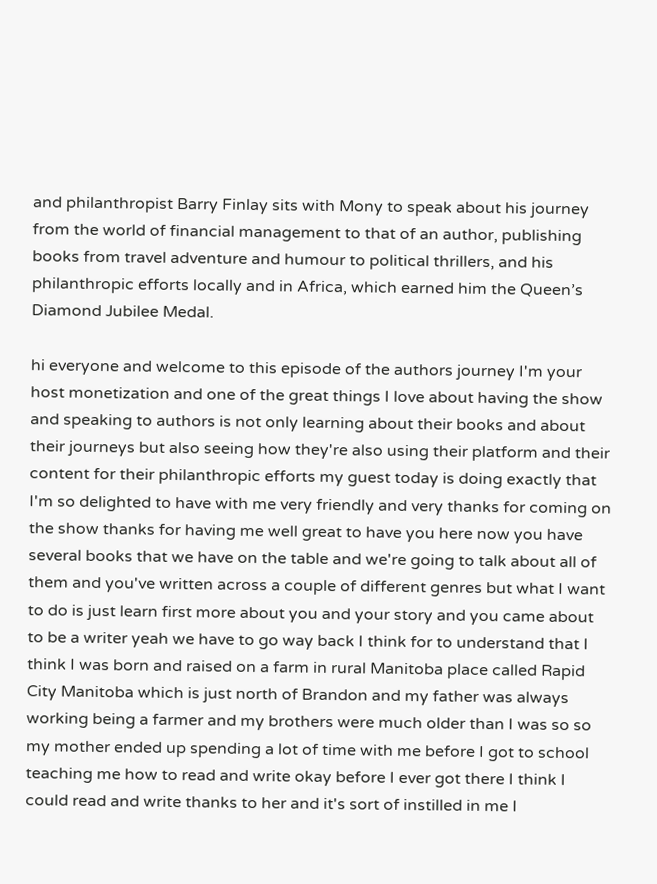and philanthropist Barry Finlay sits with Mony to speak about his journey from the world of financial management to that of an author, publishing books from travel adventure and humour to political thrillers, and his philanthropic efforts locally and in Africa, which earned him the Queen’s Diamond Jubilee Medal.

hi everyone and welcome to this episode of the authors journey I'm your host monetization and one of the great things I love about having the show and speaking to authors is not only learning about their books and about their journeys but also seeing how they're also using their platform and their content for their philanthropic efforts my guest today is doing exactly that I'm so delighted to have with me very friendly and very thanks for coming on the show thanks for having me well great to have you here now you have several books that we have on the table and we're going to talk about all of them and you've written across a couple of different genres but what I want to do is just learn first more about you and your story and you came about to be a writer yeah we have to go way back I think for to understand that I think I was born and raised on a farm in rural Manitoba place called Rapid City Manitoba which is just north of Brandon and my father was always working being a farmer and my brothers were much older than I was so so my mother ended up spending a lot of time with me before I got to school teaching me how to read and write okay before I ever got there I think I could read and write thanks to her and it's sort of instilled in me I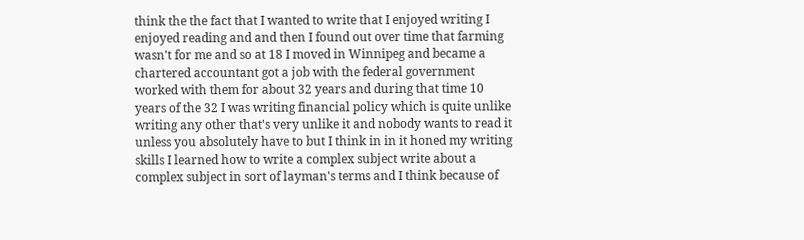think the the fact that I wanted to write that I enjoyed writing I enjoyed reading and and then I found out over time that farming wasn't for me and so at 18 I moved in Winnipeg and became a chartered accountant got a job with the federal government worked with them for about 32 years and during that time 10 years of the 32 I was writing financial policy which is quite unlike writing any other that's very unlike it and nobody wants to read it unless you absolutely have to but I think in in it honed my writing skills I learned how to write a complex subject write about a complex subject in sort of layman's terms and I think because of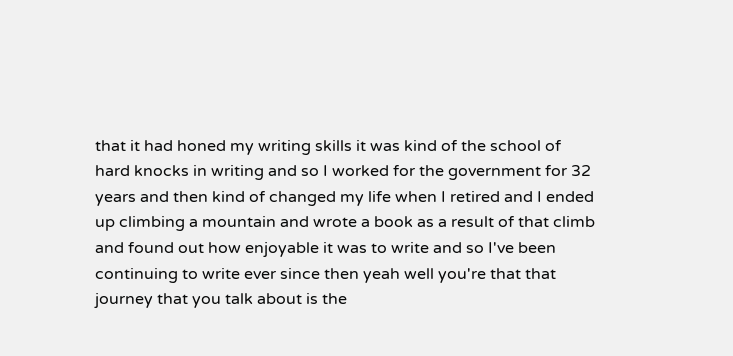that it had honed my writing skills it was kind of the school of hard knocks in writing and so I worked for the government for 32 years and then kind of changed my life when I retired and I ended up climbing a mountain and wrote a book as a result of that climb and found out how enjoyable it was to write and so I've been continuing to write ever since then yeah well you're that that journey that you talk about is the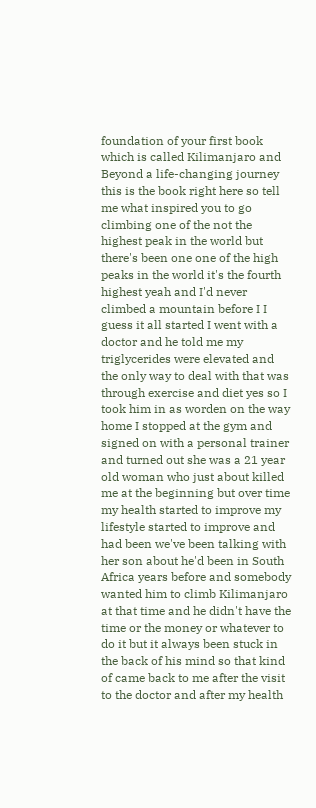foundation of your first book which is called Kilimanjaro and Beyond a life-changing journey this is the book right here so tell me what inspired you to go climbing one of the not the highest peak in the world but there's been one one of the high peaks in the world it's the fourth highest yeah and I'd never climbed a mountain before I I guess it all started I went with a doctor and he told me my triglycerides were elevated and the only way to deal with that was through exercise and diet yes so I took him in as worden on the way home I stopped at the gym and signed on with a personal trainer and turned out she was a 21 year old woman who just about killed me at the beginning but over time my health started to improve my lifestyle started to improve and had been we've been talking with her son about he'd been in South Africa years before and somebody wanted him to climb Kilimanjaro at that time and he didn't have the time or the money or whatever to do it but it always been stuck in the back of his mind so that kind of came back to me after the visit to the doctor and after my health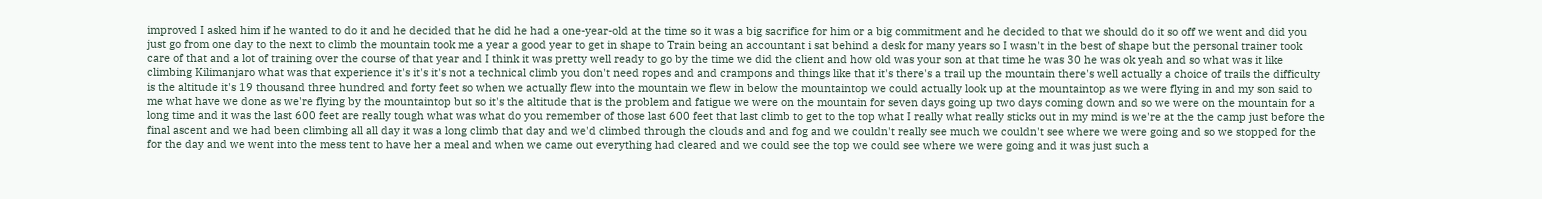improved I asked him if he wanted to do it and he decided that he did he had a one-year-old at the time so it was a big sacrifice for him or a big commitment and he decided to that we should do it so off we went and did you just go from one day to the next to climb the mountain took me a year a good year to get in shape to Train being an accountant i sat behind a desk for many years so I wasn't in the best of shape but the personal trainer took care of that and a lot of training over the course of that year and I think it was pretty well ready to go by the time we did the client and how old was your son at that time he was 30 he was ok yeah and so what was it like climbing Kilimanjaro what was that experience it's it's it's not a technical climb you don't need ropes and and crampons and things like that it's there's a trail up the mountain there's well actually a choice of trails the difficulty is the altitude it's 19 thousand three hundred and forty feet so when we actually flew into the mountain we flew in below the mountaintop we could actually look up at the mountaintop as we were flying in and my son said to me what have we done as we're flying by the mountaintop but so it's the altitude that is the problem and fatigue we were on the mountain for seven days going up two days coming down and so we were on the mountain for a long time and it was the last 600 feet are really tough what was what do you remember of those last 600 feet that last climb to get to the top what I really what really sticks out in my mind is we're at the the camp just before the final ascent and we had been climbing all all day it was a long climb that day and we'd climbed through the clouds and and fog and we couldn't really see much we couldn't see where we were going and so we stopped for the for the day and we went into the mess tent to have her a meal and when we came out everything had cleared and we could see the top we could see where we were going and it was just such a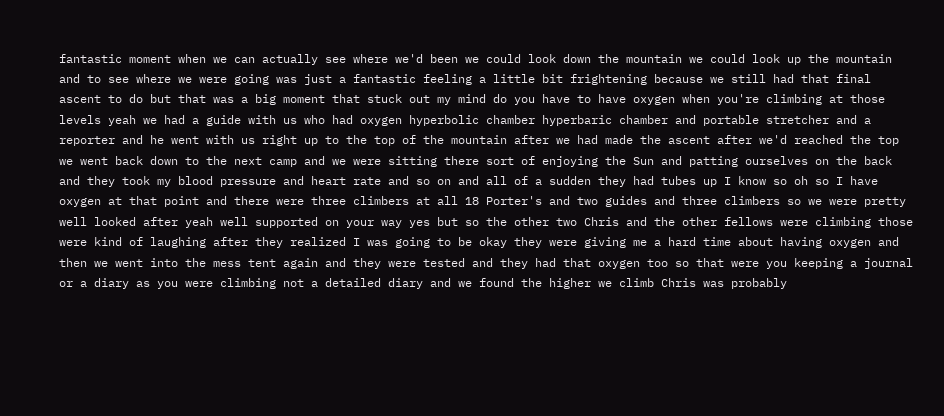fantastic moment when we can actually see where we'd been we could look down the mountain we could look up the mountain and to see where we were going was just a fantastic feeling a little bit frightening because we still had that final ascent to do but that was a big moment that stuck out my mind do you have to have oxygen when you're climbing at those levels yeah we had a guide with us who had oxygen hyperbolic chamber hyperbaric chamber and portable stretcher and a reporter and he went with us right up to the top of the mountain after we had made the ascent after we'd reached the top we went back down to the next camp and we were sitting there sort of enjoying the Sun and patting ourselves on the back and they took my blood pressure and heart rate and so on and all of a sudden they had tubes up I know so oh so I have oxygen at that point and there were three climbers at all 18 Porter's and two guides and three climbers so we were pretty well looked after yeah well supported on your way yes but so the other two Chris and the other fellows were climbing those were kind of laughing after they realized I was going to be okay they were giving me a hard time about having oxygen and then we went into the mess tent again and they were tested and they had that oxygen too so that were you keeping a journal or a diary as you were climbing not a detailed diary and we found the higher we climb Chris was probably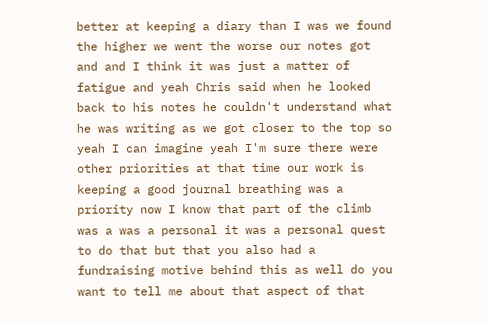better at keeping a diary than I was we found the higher we went the worse our notes got and and I think it was just a matter of fatigue and yeah Chris said when he looked back to his notes he couldn't understand what he was writing as we got closer to the top so yeah I can imagine yeah I'm sure there were other priorities at that time our work is keeping a good journal breathing was a priority now I know that part of the climb was a was a personal it was a personal quest to do that but that you also had a fundraising motive behind this as well do you want to tell me about that aspect of that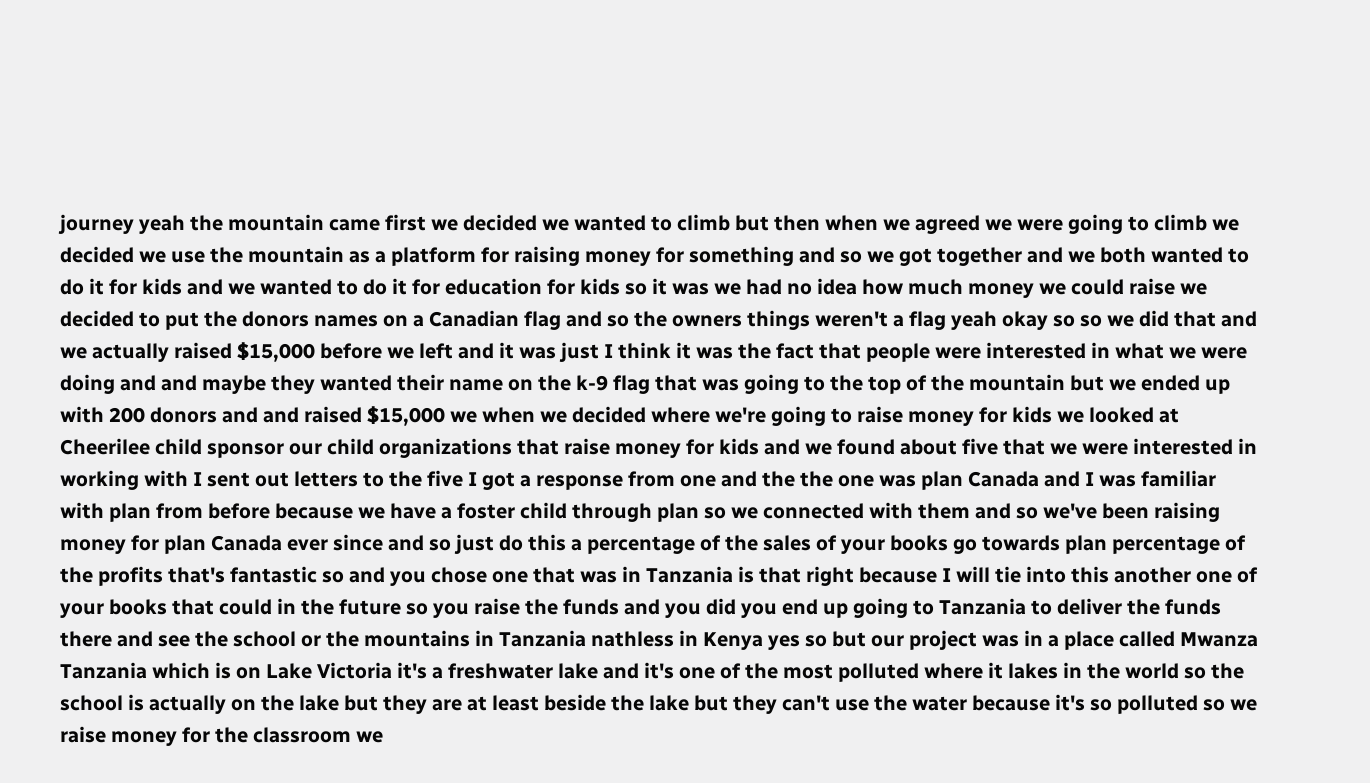journey yeah the mountain came first we decided we wanted to climb but then when we agreed we were going to climb we decided we use the mountain as a platform for raising money for something and so we got together and we both wanted to do it for kids and we wanted to do it for education for kids so it was we had no idea how much money we could raise we decided to put the donors names on a Canadian flag and so the owners things weren't a flag yeah okay so so we did that and we actually raised $15,000 before we left and it was just I think it was the fact that people were interested in what we were doing and and maybe they wanted their name on the k-9 flag that was going to the top of the mountain but we ended up with 200 donors and and raised $15,000 we when we decided where we're going to raise money for kids we looked at Cheerilee child sponsor our child organizations that raise money for kids and we found about five that we were interested in working with I sent out letters to the five I got a response from one and the the one was plan Canada and I was familiar with plan from before because we have a foster child through plan so we connected with them and so we've been raising money for plan Canada ever since and so just do this a percentage of the sales of your books go towards plan percentage of the profits that's fantastic so and you chose one that was in Tanzania is that right because I will tie into this another one of your books that could in the future so you raise the funds and you did you end up going to Tanzania to deliver the funds there and see the school or the mountains in Tanzania nathless in Kenya yes so but our project was in a place called Mwanza Tanzania which is on Lake Victoria it's a freshwater lake and it's one of the most polluted where it lakes in the world so the school is actually on the lake but they are at least beside the lake but they can't use the water because it's so polluted so we raise money for the classroom we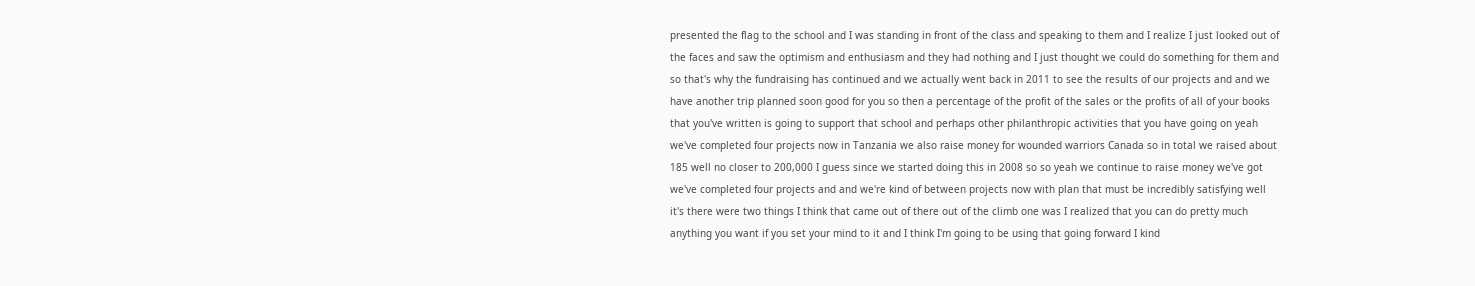presented the flag to the school and I was standing in front of the class and speaking to them and I realize I just looked out of the faces and saw the optimism and enthusiasm and they had nothing and I just thought we could do something for them and so that's why the fundraising has continued and we actually went back in 2011 to see the results of our projects and and we have another trip planned soon good for you so then a percentage of the profit of the sales or the profits of all of your books that you've written is going to support that school and perhaps other philanthropic activities that you have going on yeah we've completed four projects now in Tanzania we also raise money for wounded warriors Canada so in total we raised about 185 well no closer to 200,000 I guess since we started doing this in 2008 so so yeah we continue to raise money we've got we've completed four projects and and we're kind of between projects now with plan that must be incredibly satisfying well it's there were two things I think that came out of there out of the climb one was I realized that you can do pretty much anything you want if you set your mind to it and I think I'm going to be using that going forward I kind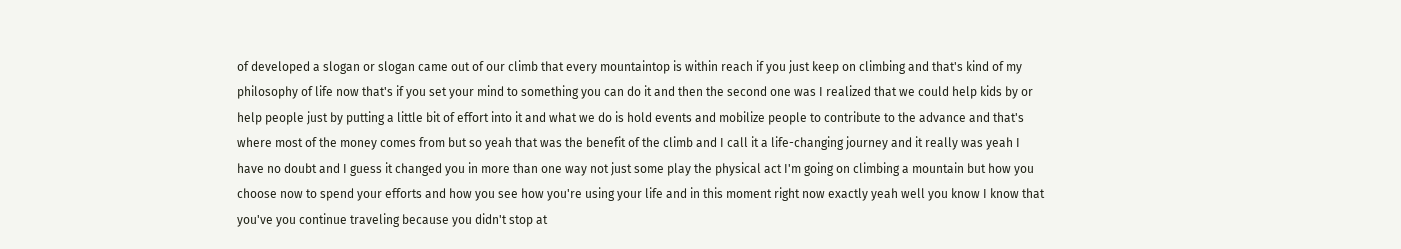of developed a slogan or slogan came out of our climb that every mountaintop is within reach if you just keep on climbing and that's kind of my philosophy of life now that's if you set your mind to something you can do it and then the second one was I realized that we could help kids by or help people just by putting a little bit of effort into it and what we do is hold events and mobilize people to contribute to the advance and that's where most of the money comes from but so yeah that was the benefit of the climb and I call it a life-changing journey and it really was yeah I have no doubt and I guess it changed you in more than one way not just some play the physical act I'm going on climbing a mountain but how you choose now to spend your efforts and how you see how you're using your life and in this moment right now exactly yeah well you know I know that you've you continue traveling because you didn't stop at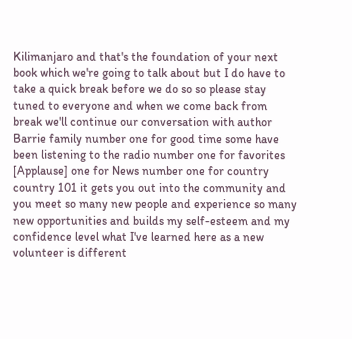Kilimanjaro and that's the foundation of your next book which we're going to talk about but I do have to take a quick break before we do so so please stay tuned to everyone and when we come back from break we'll continue our conversation with author Barrie family number one for good time some have been listening to the radio number one for favorites [Applause] one for News number one for country country 101 it gets you out into the community and you meet so many new people and experience so many new opportunities and builds my self-esteem and my confidence level what I've learned here as a new volunteer is different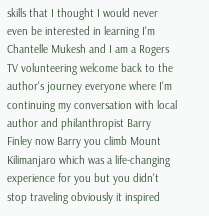skills that I thought I would never even be interested in learning I'm Chantelle Mukesh and I am a Rogers TV volunteering welcome back to the author's journey everyone where I'm continuing my conversation with local author and philanthropist Barry Finley now Barry you climb Mount Kilimanjaro which was a life-changing experience for you but you didn't stop traveling obviously it inspired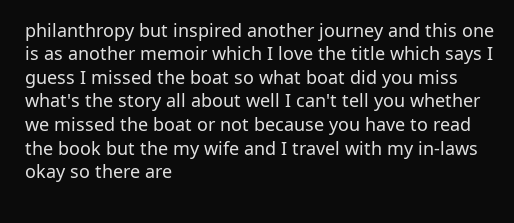philanthropy but inspired another journey and this one is as another memoir which I love the title which says I guess I missed the boat so what boat did you miss what's the story all about well I can't tell you whether we missed the boat or not because you have to read the book but the my wife and I travel with my in-laws okay so there are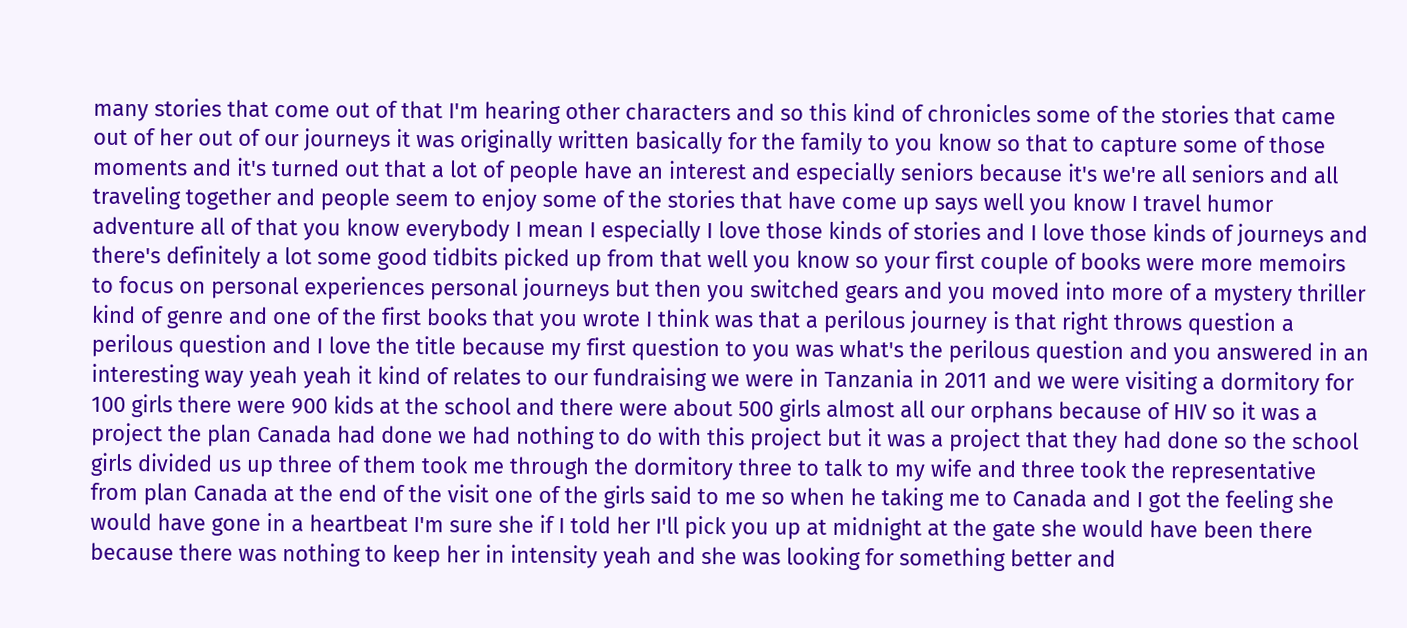many stories that come out of that I'm hearing other characters and so this kind of chronicles some of the stories that came out of her out of our journeys it was originally written basically for the family to you know so that to capture some of those moments and it's turned out that a lot of people have an interest and especially seniors because it's we're all seniors and all traveling together and people seem to enjoy some of the stories that have come up says well you know I travel humor adventure all of that you know everybody I mean I especially I love those kinds of stories and I love those kinds of journeys and there's definitely a lot some good tidbits picked up from that well you know so your first couple of books were more memoirs to focus on personal experiences personal journeys but then you switched gears and you moved into more of a mystery thriller kind of genre and one of the first books that you wrote I think was that a perilous journey is that right throws question a perilous question and I love the title because my first question to you was what's the perilous question and you answered in an interesting way yeah yeah it kind of relates to our fundraising we were in Tanzania in 2011 and we were visiting a dormitory for 100 girls there were 900 kids at the school and there were about 500 girls almost all our orphans because of HIV so it was a project the plan Canada had done we had nothing to do with this project but it was a project that they had done so the school girls divided us up three of them took me through the dormitory three to talk to my wife and three took the representative from plan Canada at the end of the visit one of the girls said to me so when he taking me to Canada and I got the feeling she would have gone in a heartbeat I'm sure she if I told her I'll pick you up at midnight at the gate she would have been there because there was nothing to keep her in intensity yeah and she was looking for something better and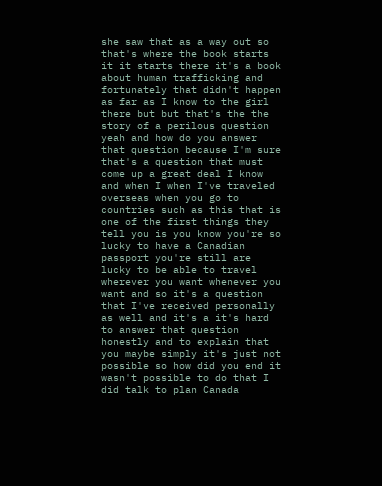she saw that as a way out so that's where the book starts it it starts there it's a book about human trafficking and fortunately that didn't happen as far as I know to the girl there but but that's the the story of a perilous question yeah and how do you answer that question because I'm sure that's a question that must come up a great deal I know and when I when I've traveled overseas when you go to countries such as this that is one of the first things they tell you is you know you're so lucky to have a Canadian passport you're still are lucky to be able to travel wherever you want whenever you want and so it's a question that I've received personally as well and it's a it's hard to answer that question honestly and to explain that you maybe simply it's just not possible so how did you end it wasn't possible to do that I did talk to plan Canada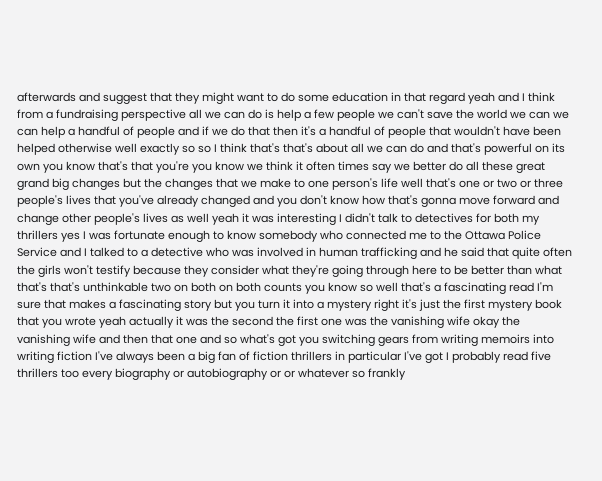afterwards and suggest that they might want to do some education in that regard yeah and I think from a fundraising perspective all we can do is help a few people we can't save the world we can we can help a handful of people and if we do that then it's a handful of people that wouldn't have been helped otherwise well exactly so so I think that's that's about all we can do and that's powerful on its own you know that's that you're you know we think it often times say we better do all these great grand big changes but the changes that we make to one person's life well that's one or two or three people's lives that you've already changed and you don't know how that's gonna move forward and change other people's lives as well yeah it was interesting I didn't talk to detectives for both my thrillers yes I was fortunate enough to know somebody who connected me to the Ottawa Police Service and I talked to a detective who was involved in human trafficking and he said that quite often the girls won't testify because they consider what they're going through here to be better than what that's that's unthinkable two on both on both counts you know so well that's a fascinating read I'm sure that makes a fascinating story but you turn it into a mystery right it's just the first mystery book that you wrote yeah actually it was the second the first one was the vanishing wife okay the vanishing wife and then that one and so what's got you switching gears from writing memoirs into writing fiction I've always been a big fan of fiction thrillers in particular I've got I probably read five thrillers too every biography or autobiography or or whatever so frankly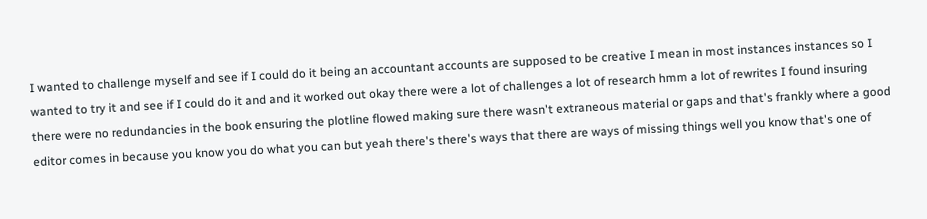I wanted to challenge myself and see if I could do it being an accountant accounts are supposed to be creative I mean in most instances instances so I wanted to try it and see if I could do it and and it worked out okay there were a lot of challenges a lot of research hmm a lot of rewrites I found insuring there were no redundancies in the book ensuring the plotline flowed making sure there wasn't extraneous material or gaps and that's frankly where a good editor comes in because you know you do what you can but yeah there's there's ways that there are ways of missing things well you know that's one of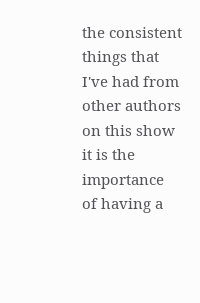the consistent things that I've had from other authors on this show it is the importance of having a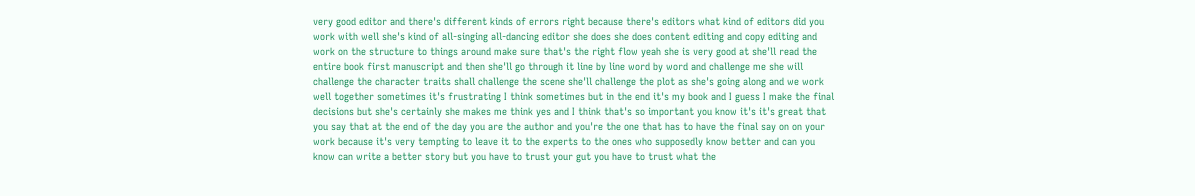very good editor and there's different kinds of errors right because there's editors what kind of editors did you work with well she's kind of all-singing all-dancing editor she does she does content editing and copy editing and work on the structure to things around make sure that's the right flow yeah she is very good at she'll read the entire book first manuscript and then she'll go through it line by line word by word and challenge me she will challenge the character traits shall challenge the scene she'll challenge the plot as she's going along and we work well together sometimes it's frustrating I think sometimes but in the end it's my book and I guess I make the final decisions but she's certainly she makes me think yes and I think that's so important you know it's it's great that you say that at the end of the day you are the author and you're the one that has to have the final say on on your work because it's very tempting to leave it to the experts to the ones who supposedly know better and can you know can write a better story but you have to trust your gut you have to trust what the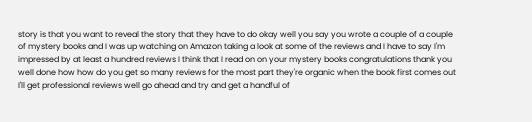story is that you want to reveal the story that they have to do okay well you say you wrote a couple of a couple of mystery books and I was up watching on Amazon taking a look at some of the reviews and I have to say I'm impressed by at least a hundred reviews I think that I read on on your mystery books congratulations thank you well done how how do you get so many reviews for the most part they're organic when the book first comes out I'll get professional reviews well go ahead and try and get a handful of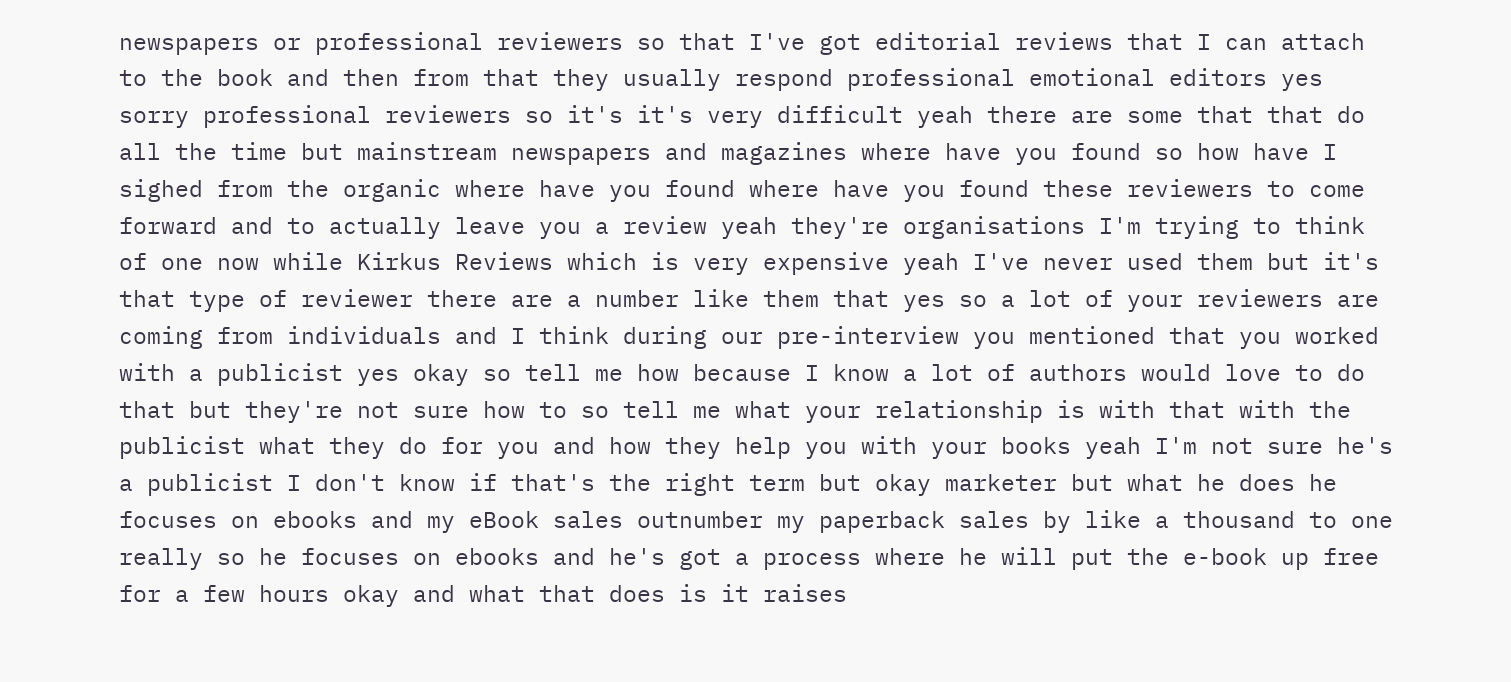newspapers or professional reviewers so that I've got editorial reviews that I can attach to the book and then from that they usually respond professional emotional editors yes sorry professional reviewers so it's it's very difficult yeah there are some that that do all the time but mainstream newspapers and magazines where have you found so how have I sighed from the organic where have you found where have you found these reviewers to come forward and to actually leave you a review yeah they're organisations I'm trying to think of one now while Kirkus Reviews which is very expensive yeah I've never used them but it's that type of reviewer there are a number like them that yes so a lot of your reviewers are coming from individuals and I think during our pre-interview you mentioned that you worked with a publicist yes okay so tell me how because I know a lot of authors would love to do that but they're not sure how to so tell me what your relationship is with that with the publicist what they do for you and how they help you with your books yeah I'm not sure he's a publicist I don't know if that's the right term but okay marketer but what he does he focuses on ebooks and my eBook sales outnumber my paperback sales by like a thousand to one really so he focuses on ebooks and he's got a process where he will put the e-book up free for a few hours okay and what that does is it raises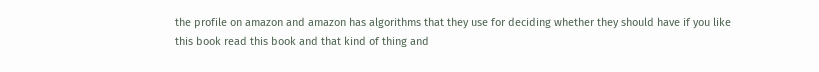the profile on amazon and amazon has algorithms that they use for deciding whether they should have if you like this book read this book and that kind of thing and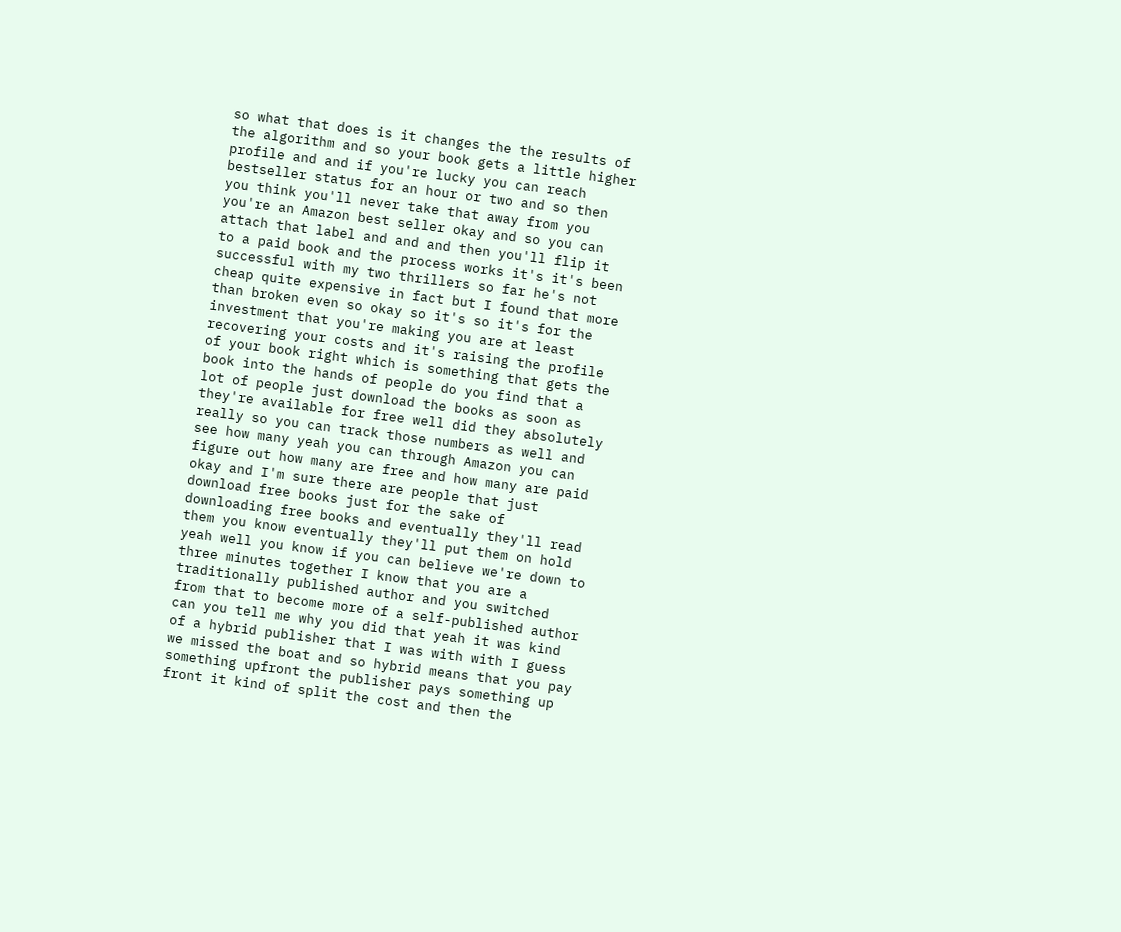so what that does is it changes the the results of the algorithm and so your book gets a little higher profile and and if you're lucky you can reach bestseller status for an hour or two and so then you think you'll never take that away from you you're an Amazon best seller okay and so you can attach that label and and and then you'll flip it to a paid book and the process works it's it's been successful with my two thrillers so far he's not cheap quite expensive in fact but I found that more than broken even so okay so it's so it's for the investment that you're making you are at least recovering your costs and it's raising the profile of your book right which is something that gets the book into the hands of people do you find that a lot of people just download the books as soon as they're available for free well did they absolutely really so you can track those numbers as well and see how many yeah you can through Amazon you can figure out how many are free and how many are paid okay and I'm sure there are people that just download free books just for the sake of downloading free books and eventually they'll read them you know eventually they'll put them on hold yeah well you know if you can believe we're down to three minutes together I know that you are a traditionally published author and you switched from that to become more of a self-published author can you tell me why you did that yeah it was kind of a hybrid publisher that I was with with I guess we missed the boat and so hybrid means that you pay something upfront the publisher pays something up front it kind of split the cost and then the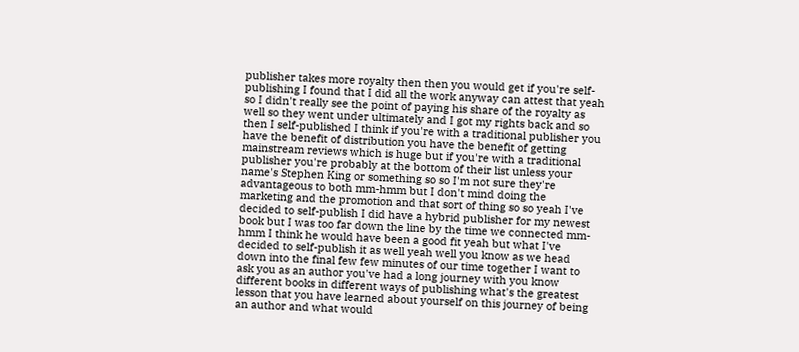publisher takes more royalty then then you would get if you're self-publishing I found that I did all the work anyway can attest that yeah so I didn't really see the point of paying his share of the royalty as well so they went under ultimately and I got my rights back and so then I self-published I think if you're with a traditional publisher you have the benefit of distribution you have the benefit of getting mainstream reviews which is huge but if you're with a traditional publisher you're probably at the bottom of their list unless your name's Stephen King or something so so I'm not sure they're advantageous to both mm-hmm but I don't mind doing the marketing and the promotion and that sort of thing so so yeah I've decided to self-publish I did have a hybrid publisher for my newest book but I was too far down the line by the time we connected mm-hmm I think he would have been a good fit yeah but what I've decided to self-publish it as well yeah well you know as we head down into the final few few minutes of our time together I want to ask you as an author you've had a long journey with you know different books in different ways of publishing what's the greatest lesson that you have learned about yourself on this journey of being an author and what would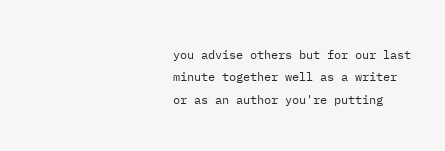you advise others but for our last minute together well as a writer or as an author you're putting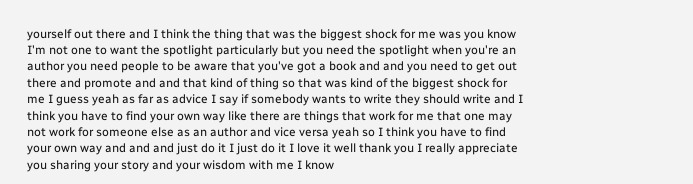yourself out there and I think the thing that was the biggest shock for me was you know I'm not one to want the spotlight particularly but you need the spotlight when you're an author you need people to be aware that you've got a book and and you need to get out there and promote and and that kind of thing so that was kind of the biggest shock for me I guess yeah as far as advice I say if somebody wants to write they should write and I think you have to find your own way like there are things that work for me that one may not work for someone else as an author and vice versa yeah so I think you have to find your own way and and and just do it I just do it I love it well thank you I really appreciate you sharing your story and your wisdom with me I know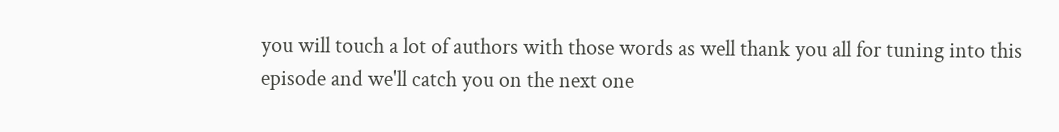you will touch a lot of authors with those words as well thank you all for tuning into this episode and we'll catch you on the next one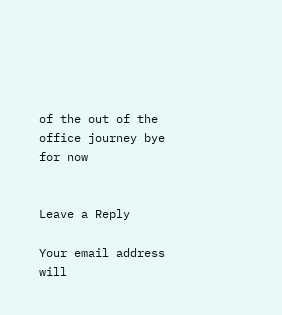of the out of the office journey bye for now


Leave a Reply

Your email address will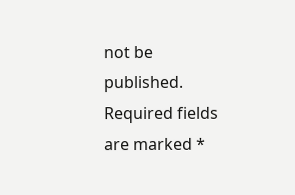not be published. Required fields are marked *